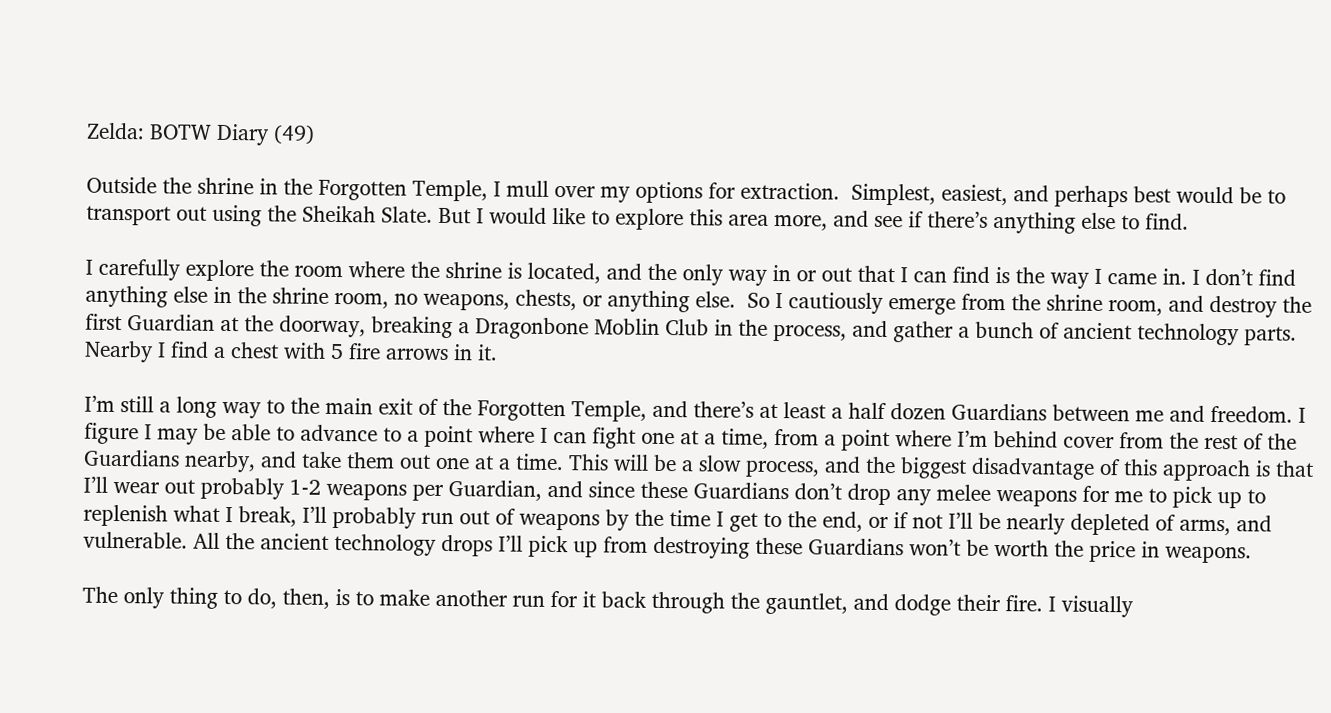Zelda: BOTW Diary (49)

Outside the shrine in the Forgotten Temple, I mull over my options for extraction.  Simplest, easiest, and perhaps best would be to transport out using the Sheikah Slate. But I would like to explore this area more, and see if there’s anything else to find.

I carefully explore the room where the shrine is located, and the only way in or out that I can find is the way I came in. I don’t find anything else in the shrine room, no weapons, chests, or anything else.  So I cautiously emerge from the shrine room, and destroy the first Guardian at the doorway, breaking a Dragonbone Moblin Club in the process, and gather a bunch of ancient technology parts.  Nearby I find a chest with 5 fire arrows in it.

I’m still a long way to the main exit of the Forgotten Temple, and there’s at least a half dozen Guardians between me and freedom. I figure I may be able to advance to a point where I can fight one at a time, from a point where I’m behind cover from the rest of the Guardians nearby, and take them out one at a time. This will be a slow process, and the biggest disadvantage of this approach is that I’ll wear out probably 1-2 weapons per Guardian, and since these Guardians don’t drop any melee weapons for me to pick up to replenish what I break, I’ll probably run out of weapons by the time I get to the end, or if not I’ll be nearly depleted of arms, and vulnerable. All the ancient technology drops I’ll pick up from destroying these Guardians won’t be worth the price in weapons.

The only thing to do, then, is to make another run for it back through the gauntlet, and dodge their fire. I visually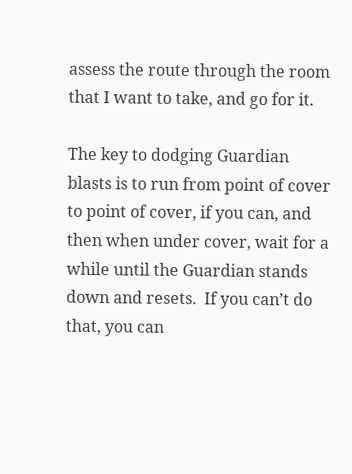assess the route through the room that I want to take, and go for it.

The key to dodging Guardian blasts is to run from point of cover to point of cover, if you can, and then when under cover, wait for a while until the Guardian stands down and resets.  If you can’t do that, you can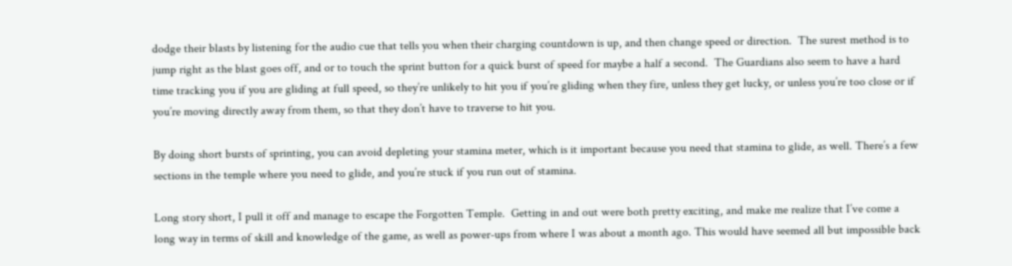dodge their blasts by listening for the audio cue that tells you when their charging countdown is up, and then change speed or direction.  The surest method is to jump right as the blast goes off, and or to touch the sprint button for a quick burst of speed for maybe a half a second.  The Guardians also seem to have a hard time tracking you if you are gliding at full speed, so they’re unlikely to hit you if you’re gliding when they fire, unless they get lucky, or unless you’re too close or if you’re moving directly away from them, so that they don’t have to traverse to hit you.

By doing short bursts of sprinting, you can avoid depleting your stamina meter, which is it important because you need that stamina to glide, as well. There’s a few sections in the temple where you need to glide, and you’re stuck if you run out of stamina.

Long story short, I pull it off and manage to escape the Forgotten Temple.  Getting in and out were both pretty exciting, and make me realize that I’ve come a long way in terms of skill and knowledge of the game, as well as power-ups from where I was about a month ago. This would have seemed all but impossible back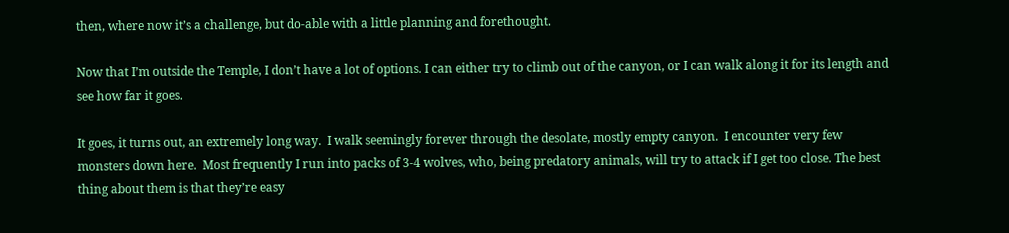then, where now it’s a challenge, but do-able with a little planning and forethought.

Now that I’m outside the Temple, I don’t have a lot of options. I can either try to climb out of the canyon, or I can walk along it for its length and see how far it goes.

It goes, it turns out, an extremely long way.  I walk seemingly forever through the desolate, mostly empty canyon.  I encounter very few monsters down here.  Most frequently I run into packs of 3-4 wolves, who, being predatory animals, will try to attack if I get too close. The best thing about them is that they’re easy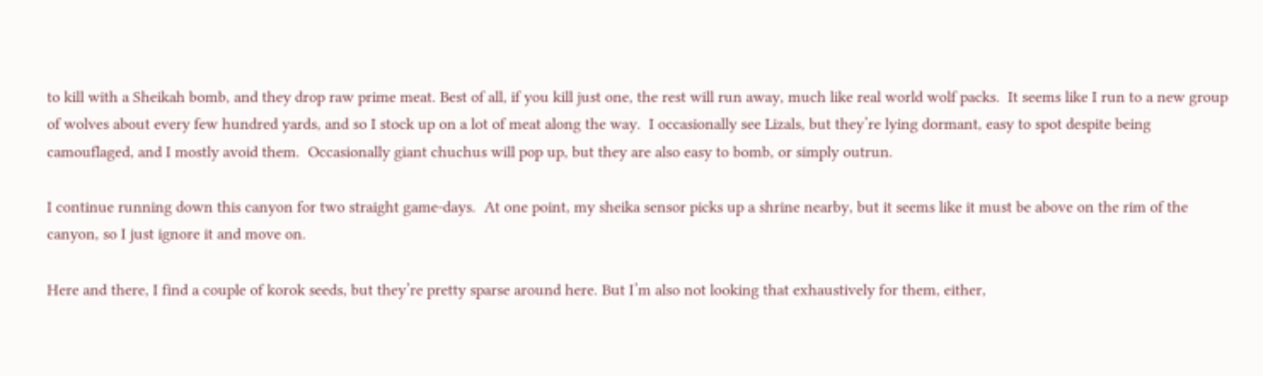to kill with a Sheikah bomb, and they drop raw prime meat. Best of all, if you kill just one, the rest will run away, much like real world wolf packs.  It seems like I run to a new group of wolves about every few hundred yards, and so I stock up on a lot of meat along the way.  I occasionally see Lizals, but they’re lying dormant, easy to spot despite being camouflaged, and I mostly avoid them.  Occasionally giant chuchus will pop up, but they are also easy to bomb, or simply outrun.

I continue running down this canyon for two straight game-days.  At one point, my sheika sensor picks up a shrine nearby, but it seems like it must be above on the rim of the canyon, so I just ignore it and move on.

Here and there, I find a couple of korok seeds, but they’re pretty sparse around here. But I’m also not looking that exhaustively for them, either,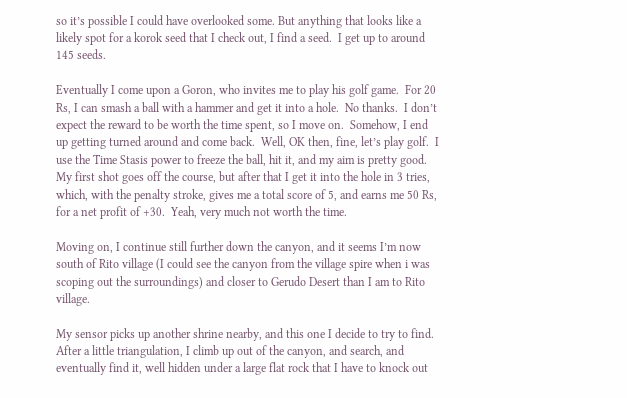so it’s possible I could have overlooked some. But anything that looks like a likely spot for a korok seed that I check out, I find a seed.  I get up to around 145 seeds.

Eventually I come upon a Goron, who invites me to play his golf game.  For 20 Rs, I can smash a ball with a hammer and get it into a hole.  No thanks.  I don’t expect the reward to be worth the time spent, so I move on.  Somehow, I end up getting turned around and come back.  Well, OK then, fine, let’s play golf.  I use the Time Stasis power to freeze the ball, hit it, and my aim is pretty good.  My first shot goes off the course, but after that I get it into the hole in 3 tries, which, with the penalty stroke, gives me a total score of 5, and earns me 50 Rs, for a net profit of +30.  Yeah, very much not worth the time.

Moving on, I continue still further down the canyon, and it seems I’m now south of Rito village (I could see the canyon from the village spire when i was scoping out the surroundings) and closer to Gerudo Desert than I am to Rito village.

My sensor picks up another shrine nearby, and this one I decide to try to find. After a little triangulation, I climb up out of the canyon, and search, and eventually find it, well hidden under a large flat rock that I have to knock out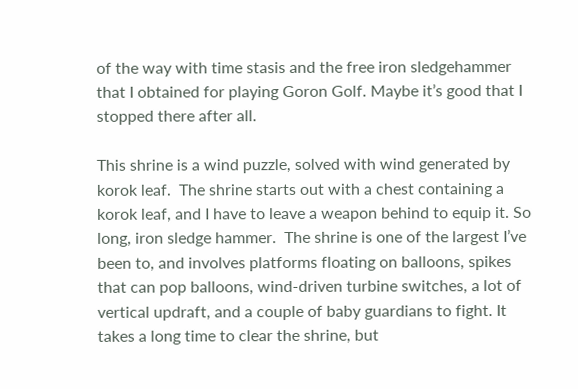of the way with time stasis and the free iron sledgehammer that I obtained for playing Goron Golf. Maybe it’s good that I stopped there after all.

This shrine is a wind puzzle, solved with wind generated by korok leaf.  The shrine starts out with a chest containing a korok leaf, and I have to leave a weapon behind to equip it. So long, iron sledge hammer.  The shrine is one of the largest I’ve been to, and involves platforms floating on balloons, spikes that can pop balloons, wind-driven turbine switches, a lot of vertical updraft, and a couple of baby guardians to fight. It takes a long time to clear the shrine, but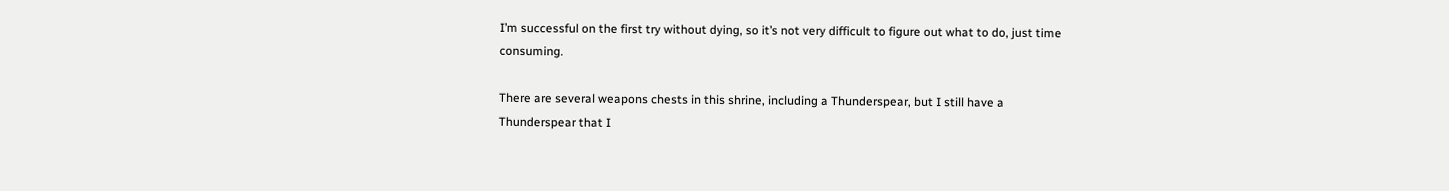I’m successful on the first try without dying, so it’s not very difficult to figure out what to do, just time consuming.

There are several weapons chests in this shrine, including a Thunderspear, but I still have a Thunderspear that I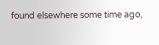found elsewhere some time ago,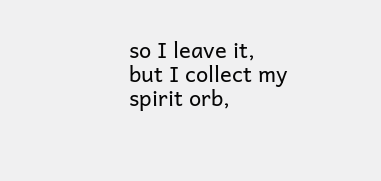so I leave it, but I collect my spirit orb,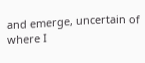and emerge, uncertain of where I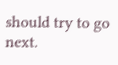should try to go next.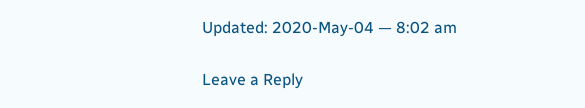Updated: 2020-May-04 — 8:02 am

Leave a Reply